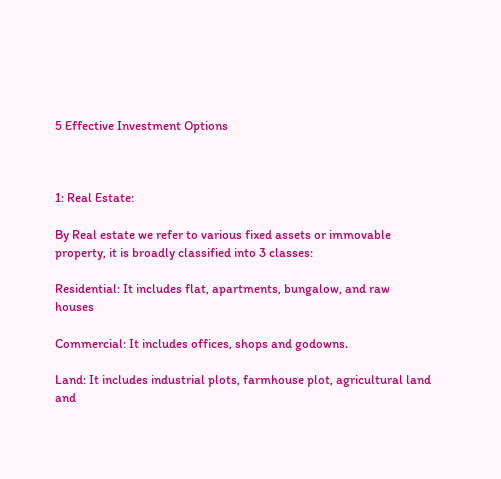5 Effective Investment Options



1: Real Estate:

By Real estate we refer to various fixed assets or immovable property, it is broadly classified into 3 classes:

Residential: It includes flat, apartments, bungalow, and raw houses

Commercial: It includes offices, shops and godowns.

Land: It includes industrial plots, farmhouse plot, agricultural land and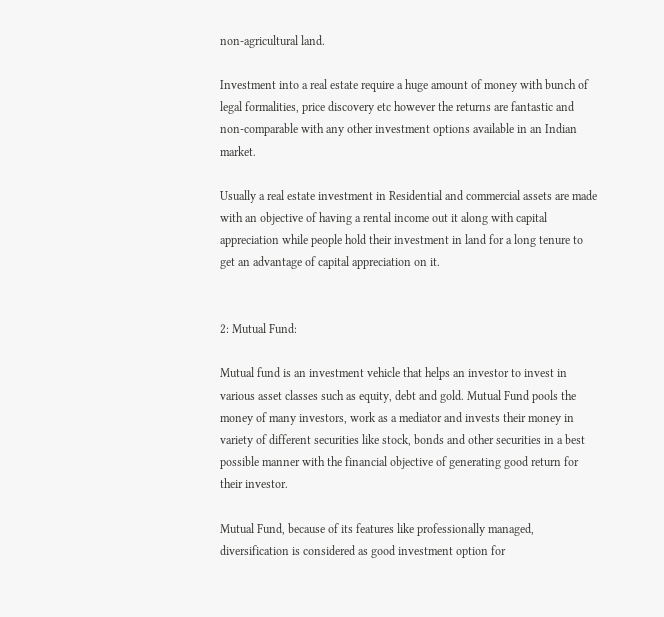non-agricultural land.

Investment into a real estate require a huge amount of money with bunch of legal formalities, price discovery etc however the returns are fantastic and non-comparable with any other investment options available in an Indian market.

Usually a real estate investment in Residential and commercial assets are made with an objective of having a rental income out it along with capital appreciation while people hold their investment in land for a long tenure to get an advantage of capital appreciation on it.


2: Mutual Fund:

Mutual fund is an investment vehicle that helps an investor to invest in various asset classes such as equity, debt and gold. Mutual Fund pools the money of many investors, work as a mediator and invests their money in variety of different securities like stock, bonds and other securities in a best possible manner with the financial objective of generating good return for their investor.

Mutual Fund, because of its features like professionally managed, diversification is considered as good investment option for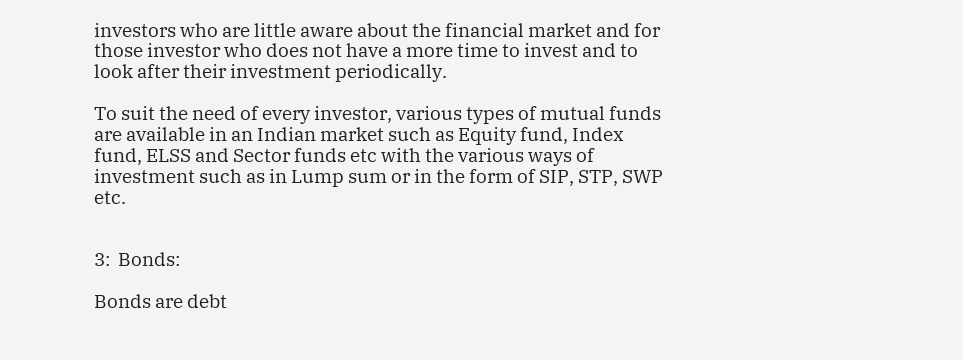investors who are little aware about the financial market and for those investor who does not have a more time to invest and to look after their investment periodically.

To suit the need of every investor, various types of mutual funds are available in an Indian market such as Equity fund, Index fund, ELSS and Sector funds etc with the various ways of investment such as in Lump sum or in the form of SIP, STP, SWP etc.


3:  Bonds:

Bonds are debt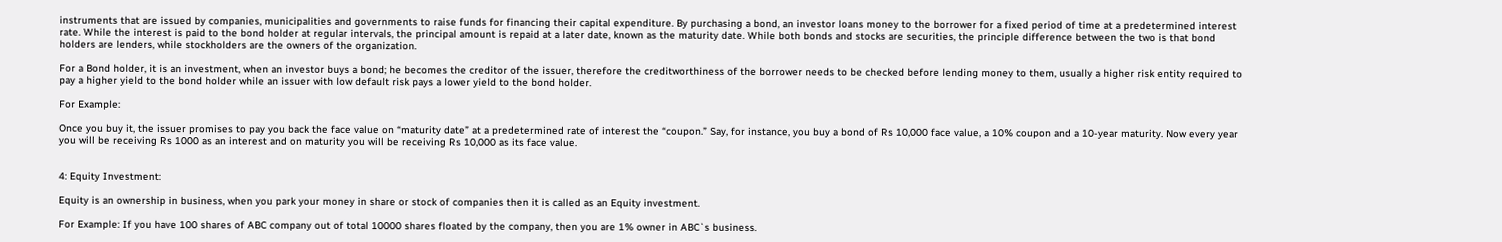instruments that are issued by companies, municipalities and governments to raise funds for financing their capital expenditure. By purchasing a bond, an investor loans money to the borrower for a fixed period of time at a predetermined interest rate. While the interest is paid to the bond holder at regular intervals, the principal amount is repaid at a later date, known as the maturity date. While both bonds and stocks are securities, the principle difference between the two is that bond holders are lenders, while stockholders are the owners of the organization.

For a Bond holder, it is an investment, when an investor buys a bond; he becomes the creditor of the issuer, therefore the creditworthiness of the borrower needs to be checked before lending money to them, usually a higher risk entity required to pay a higher yield to the bond holder while an issuer with low default risk pays a lower yield to the bond holder.

For Example:

Once you buy it, the issuer promises to pay you back the face value on “maturity date” at a predetermined rate of interest the “coupon.” Say, for instance, you buy a bond of Rs 10,000 face value, a 10% coupon and a 10-year maturity. Now every year you will be receiving Rs 1000 as an interest and on maturity you will be receiving Rs 10,000 as its face value.


4: Equity Investment:

Equity is an ownership in business, when you park your money in share or stock of companies then it is called as an Equity investment.

For Example: If you have 100 shares of ABC company out of total 10000 shares floated by the company, then you are 1% owner in ABC`s business.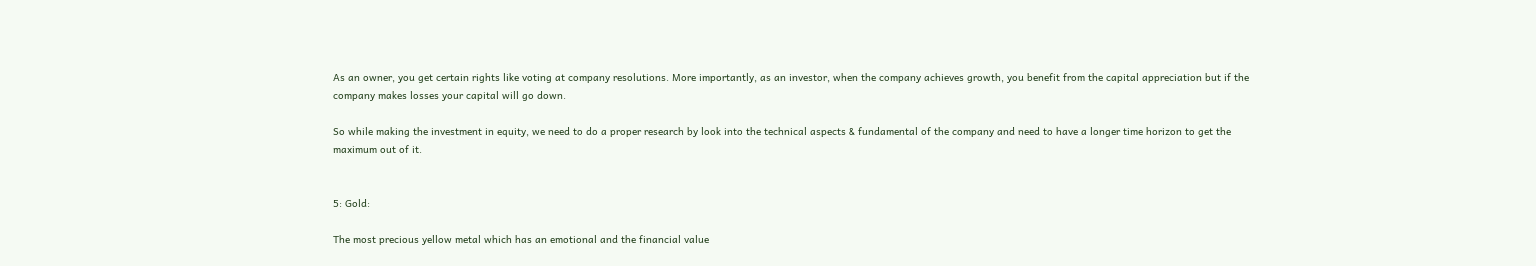As an owner, you get certain rights like voting at company resolutions. More importantly, as an investor, when the company achieves growth, you benefit from the capital appreciation but if the company makes losses your capital will go down.

So while making the investment in equity, we need to do a proper research by look into the technical aspects & fundamental of the company and need to have a longer time horizon to get the maximum out of it.


5: Gold:

The most precious yellow metal which has an emotional and the financial value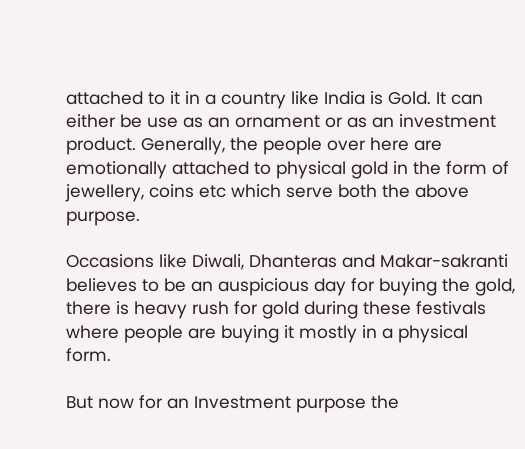attached to it in a country like India is Gold. It can either be use as an ornament or as an investment product. Generally, the people over here are emotionally attached to physical gold in the form of jewellery, coins etc which serve both the above purpose.

Occasions like Diwali, Dhanteras and Makar-sakranti believes to be an auspicious day for buying the gold, there is heavy rush for gold during these festivals where people are buying it mostly in a physical form.

But now for an Investment purpose the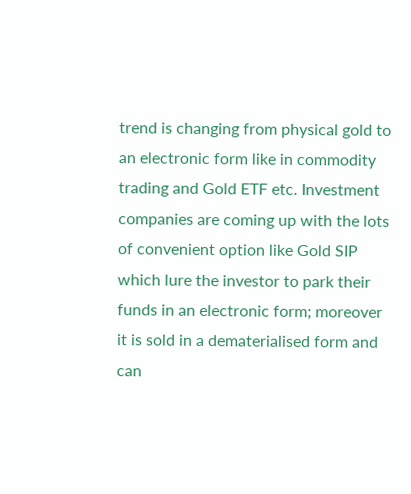trend is changing from physical gold to an electronic form like in commodity trading and Gold ETF etc. Investment companies are coming up with the lots of convenient option like Gold SIP which lure the investor to park their funds in an electronic form; moreover it is sold in a dematerialised form and can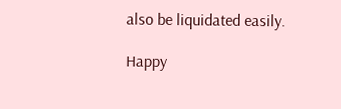also be liquidated easily.

Happy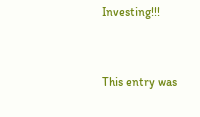Investing!!!


This entry was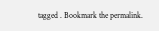tagged . Bookmark the permalink.